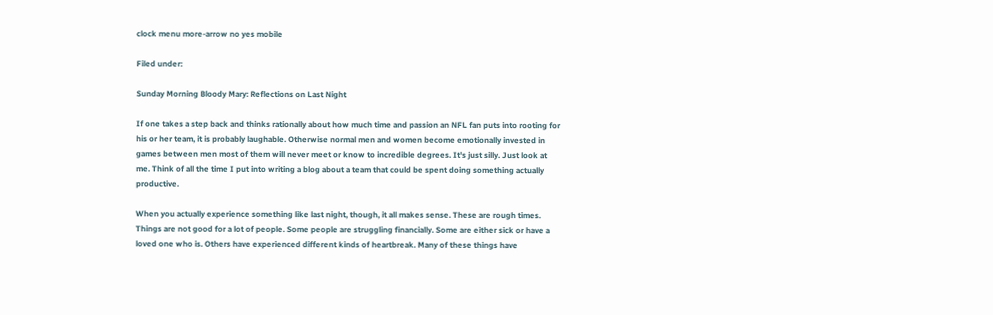clock menu more-arrow no yes mobile

Filed under:

Sunday Morning Bloody Mary: Reflections on Last Night

If one takes a step back and thinks rationally about how much time and passion an NFL fan puts into rooting for his or her team, it is probably laughable. Otherwise normal men and women become emotionally invested in games between men most of them will never meet or know to incredible degrees. It's just silly. Just look at me. Think of all the time I put into writing a blog about a team that could be spent doing something actually productive.

When you actually experience something like last night, though, it all makes sense. These are rough times. Things are not good for a lot of people. Some people are struggling financially. Some are either sick or have a loved one who is. Others have experienced different kinds of heartbreak. Many of these things have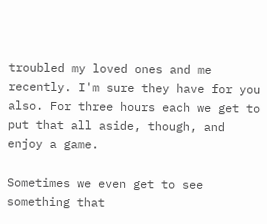troubled my loved ones and me recently. I'm sure they have for you also. For three hours each we get to put that all aside, though, and enjoy a game.

Sometimes we even get to see something that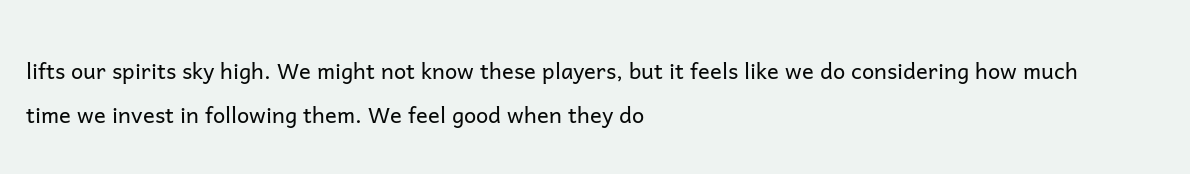lifts our spirits sky high. We might not know these players, but it feels like we do considering how much time we invest in following them. We feel good when they do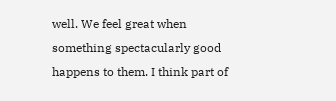well. We feel great when something spectacularly good happens to them. I think part of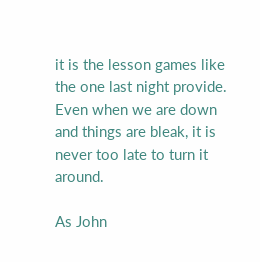it is the lesson games like the one last night provide. Even when we are down and things are bleak, it is never too late to turn it around.

As John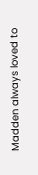Madden always loved to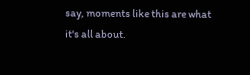say, moments like this are what it's all about.